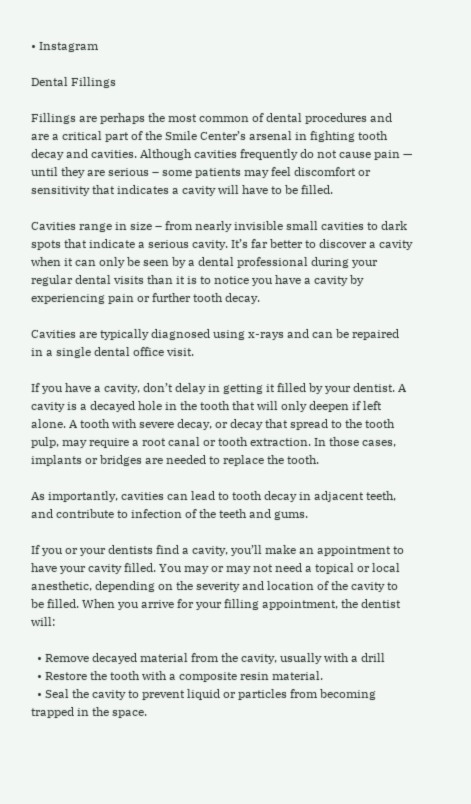• Instagram

Dental Fillings

Fillings are perhaps the most common of dental procedures and are a critical part of the Smile Center’s arsenal in fighting tooth decay and cavities. Although cavities frequently do not cause pain —  until they are serious – some patients may feel discomfort or sensitivity that indicates a cavity will have to be filled.

Cavities range in size – from nearly invisible small cavities to dark spots that indicate a serious cavity. It’s far better to discover a cavity when it can only be seen by a dental professional during your regular dental visits than it is to notice you have a cavity by experiencing pain or further tooth decay.

Cavities are typically diagnosed using x-rays and can be repaired in a single dental office visit.

If you have a cavity, don’t delay in getting it filled by your dentist. A cavity is a decayed hole in the tooth that will only deepen if left alone. A tooth with severe decay, or decay that spread to the tooth pulp, may require a root canal or tooth extraction. In those cases, implants or bridges are needed to replace the tooth.

As importantly, cavities can lead to tooth decay in adjacent teeth, and contribute to infection of the teeth and gums.

If you or your dentists find a cavity, you’ll make an appointment to have your cavity filled. You may or may not need a topical or local anesthetic, depending on the severity and location of the cavity to be filled. When you arrive for your filling appointment, the dentist will:

  • Remove decayed material from the cavity, usually with a drill
  • Restore the tooth with a composite resin material.
  • Seal the cavity to prevent liquid or particles from becoming trapped in the space.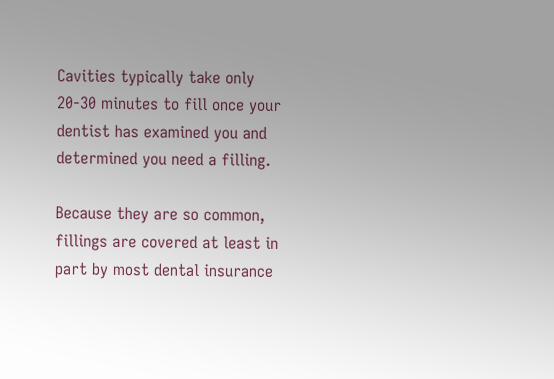Cavities typically take only 20-30 minutes to fill once your dentist has examined you and determined you need a filling.

Because they are so common, fillings are covered at least in part by most dental insurance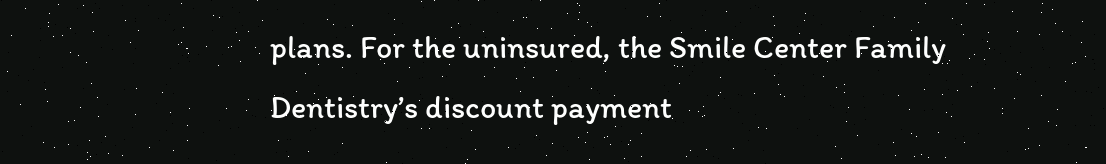plans. For the uninsured, the Smile Center Family Dentistry’s discount payment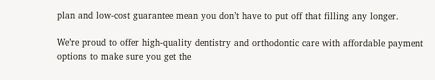plan and low-cost guarantee mean you don’t have to put off that filling any longer.

We’re proud to offer high-quality dentistry and orthodontic care with affordable payment options to make sure you get the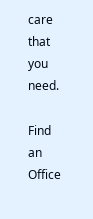care that you need.

Find an Office